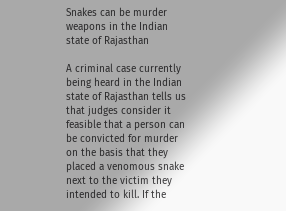Snakes can be murder weapons in the Indian state of Rajasthan

A criminal case currently being heard in the Indian state of Rajasthan tells us that judges consider it feasible that a person can be convicted for murder on the basis that they placed a venomous snake next to the victim they intended to kill. If the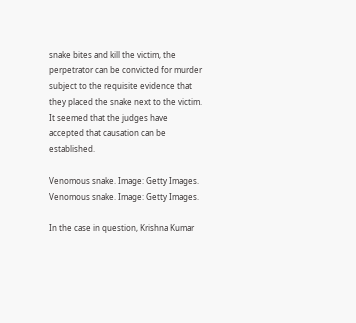snake bites and kill the victim, the perpetrator can be convicted for murder subject to the requisite evidence that they placed the snake next to the victim. It seemed that the judges have accepted that causation can be established.

Venomous snake. Image: Getty Images.
Venomous snake. Image: Getty Images.

In the case in question, Krishna Kumar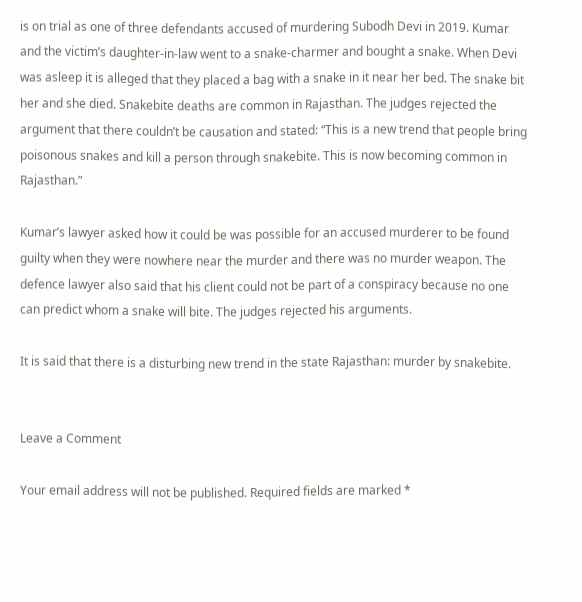is on trial as one of three defendants accused of murdering Subodh Devi in 2019. Kumar and the victim’s daughter-in-law went to a snake-charmer and bought a snake. When Devi was asleep it is alleged that they placed a bag with a snake in it near her bed. The snake bit her and she died. Snakebite deaths are common in Rajasthan. The judges rejected the argument that there couldn’t be causation and stated: “This is a new trend that people bring poisonous snakes and kill a person through snakebite. This is now becoming common in Rajasthan.”

Kumar’s lawyer asked how it could be was possible for an accused murderer to be found guilty when they were nowhere near the murder and there was no murder weapon. The defence lawyer also said that his client could not be part of a conspiracy because no one can predict whom a snake will bite. The judges rejected his arguments.

It is said that there is a disturbing new trend in the state Rajasthan: murder by snakebite.


Leave a Comment

Your email address will not be published. Required fields are marked *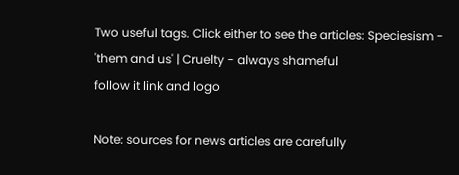Two useful tags. Click either to see the articles: Speciesism - 'them and us' | Cruelty - always shameful
follow it link and logo

Note: sources for news articles are carefully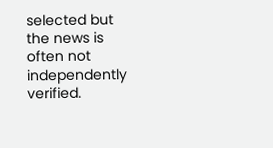selected but the news is often not independently verified.